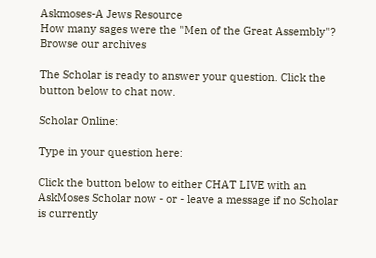Askmoses-A Jews Resource
How many sages were the "Men of the Great Assembly"?
Browse our archives

The Scholar is ready to answer your question. Click the button below to chat now.

Scholar Online:

Type in your question here:

Click the button below to either CHAT LIVE with an AskMoses Scholar now - or - leave a message if no Scholar is currently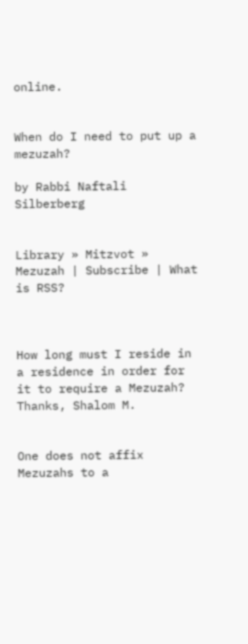online.


When do I need to put up a mezuzah?

by Rabbi Naftali Silberberg


Library » Mitzvot » Mezuzah | Subscribe | What is RSS?



How long must I reside in a residence in order for it to require a Mezuzah? Thanks, Shalom M.


One does not affix Mezuzahs to a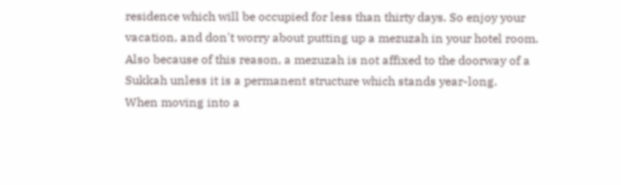residence which will be occupied for less than thirty days. So enjoy your vacation, and don't worry about putting up a mezuzah in your hotel room. Also because of this reason, a mezuzah is not affixed to the doorway of a Sukkah unless it is a permanent structure which stands year-long.
When moving into a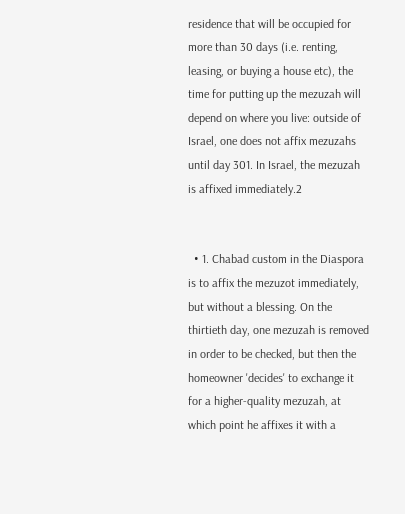residence that will be occupied for more than 30 days (i.e. renting, leasing, or buying a house etc), the time for putting up the mezuzah will depend on where you live: outside of Israel, one does not affix mezuzahs until day 301. In Israel, the mezuzah is affixed immediately.2


  • 1. Chabad custom in the Diaspora is to affix the mezuzot immediately, but without a blessing. On the thirtieth day, one mezuzah is removed in order to be checked, but then the homeowner 'decides' to exchange it for a higher-quality mezuzah, at which point he affixes it with a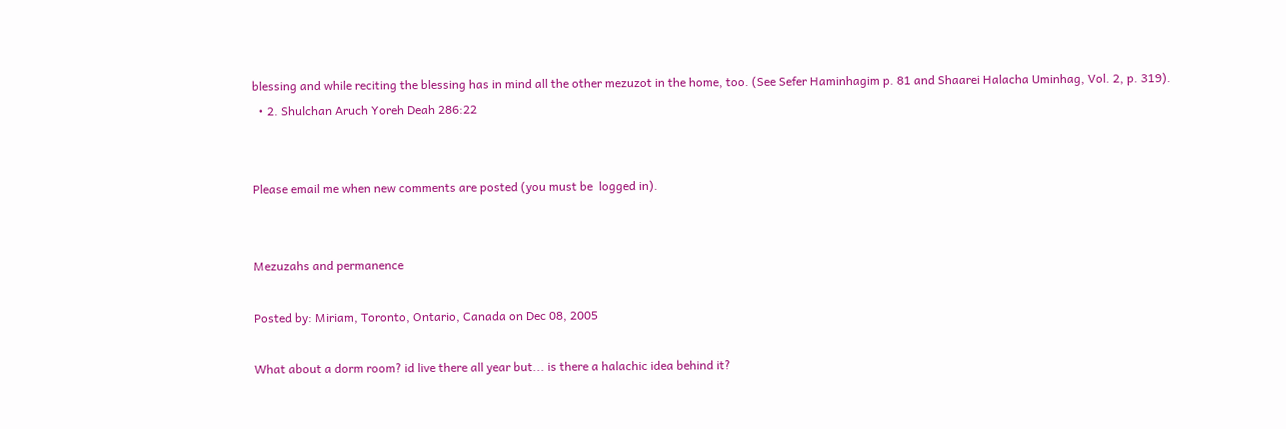blessing and while reciting the blessing has in mind all the other mezuzot in the home, too. (See Sefer Haminhagim p. 81 and Shaarei Halacha Uminhag, Vol. 2, p. 319).
  • 2. Shulchan Aruch Yoreh Deah 286:22


Please email me when new comments are posted (you must be  logged in).


Mezuzahs and permanence

Posted by: Miriam, Toronto, Ontario, Canada on Dec 08, 2005

What about a dorm room? id live there all year but... is there a halachic idea behind it?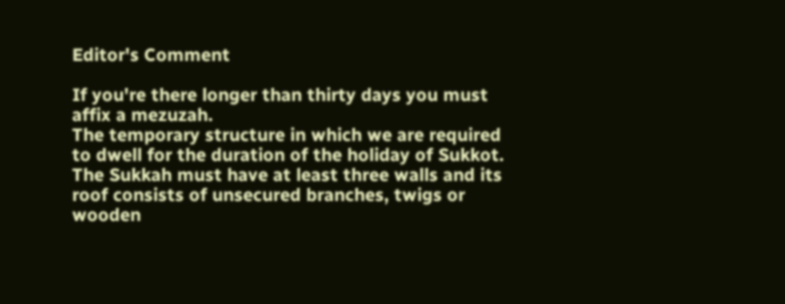Editor's Comment

If you're there longer than thirty days you must affix a mezuzah.
The temporary structure in which we are required to dwell for the duration of the holiday of Sukkot. The Sukkah must have at least three walls and its roof consists of unsecured branches, twigs or wooden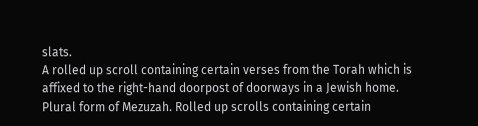slats.
A rolled up scroll containing certain verses from the Torah which is affixed to the right-hand doorpost of doorways in a Jewish home.
Plural form of Mezuzah. Rolled up scrolls containing certain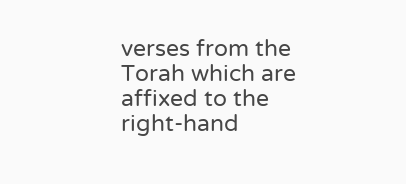verses from the Torah which are affixed to the right-hand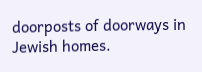doorposts of doorways in Jewish homes.